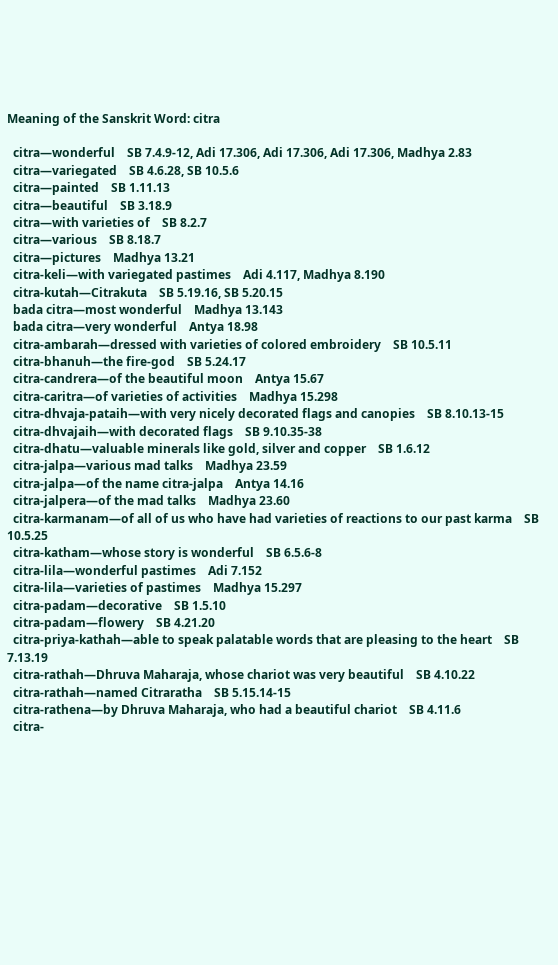Meaning of the Sanskrit Word: citra

  citra—wonderful    SB 7.4.9-12, Adi 17.306, Adi 17.306, Adi 17.306, Madhya 2.83
  citra—variegated    SB 4.6.28, SB 10.5.6
  citra—painted    SB 1.11.13
  citra—beautiful    SB 3.18.9
  citra—with varieties of    SB 8.2.7
  citra—various    SB 8.18.7
  citra—pictures    Madhya 13.21
  citra-keli—with variegated pastimes    Adi 4.117, Madhya 8.190
  citra-kutah—Citrakuta    SB 5.19.16, SB 5.20.15
  bada citra—most wonderful    Madhya 13.143
  bada citra—very wonderful    Antya 18.98
  citra-ambarah—dressed with varieties of colored embroidery    SB 10.5.11
  citra-bhanuh—the fire-god    SB 5.24.17
  citra-candrera—of the beautiful moon    Antya 15.67
  citra-caritra—of varieties of activities    Madhya 15.298
  citra-dhvaja-pataih—with very nicely decorated flags and canopies    SB 8.10.13-15
  citra-dhvajaih—with decorated flags    SB 9.10.35-38
  citra-dhatu—valuable minerals like gold, silver and copper    SB 1.6.12
  citra-jalpa—various mad talks    Madhya 23.59
  citra-jalpa—of the name citra-jalpa    Antya 14.16
  citra-jalpera—of the mad talks    Madhya 23.60
  citra-karmanam—of all of us who have had varieties of reactions to our past karma    SB 10.5.25
  citra-katham—whose story is wonderful    SB 6.5.6-8
  citra-lila—wonderful pastimes    Adi 7.152
  citra-lila—varieties of pastimes    Madhya 15.297
  citra-padam—decorative    SB 1.5.10
  citra-padam—flowery    SB 4.21.20
  citra-priya-kathah—able to speak palatable words that are pleasing to the heart    SB 7.13.19
  citra-rathah—Dhruva Maharaja, whose chariot was very beautiful    SB 4.10.22
  citra-rathah—named Citraratha    SB 5.15.14-15
  citra-rathena—by Dhruva Maharaja, who had a beautiful chariot    SB 4.11.6
  citra-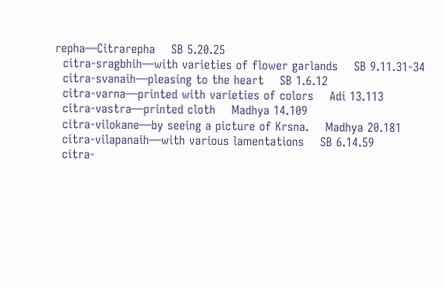repha—Citrarepha    SB 5.20.25
  citra-sragbhih—with varieties of flower garlands    SB 9.11.31-34
  citra-svanaih—pleasing to the heart    SB 1.6.12
  citra-varna—printed with varieties of colors    Adi 13.113
  citra-vastra—printed cloth    Madhya 14.109
  citra-vilokane—by seeing a picture of Krsna.    Madhya 20.181
  citra-vilapanaih—with various lamentations    SB 6.14.59
  citra-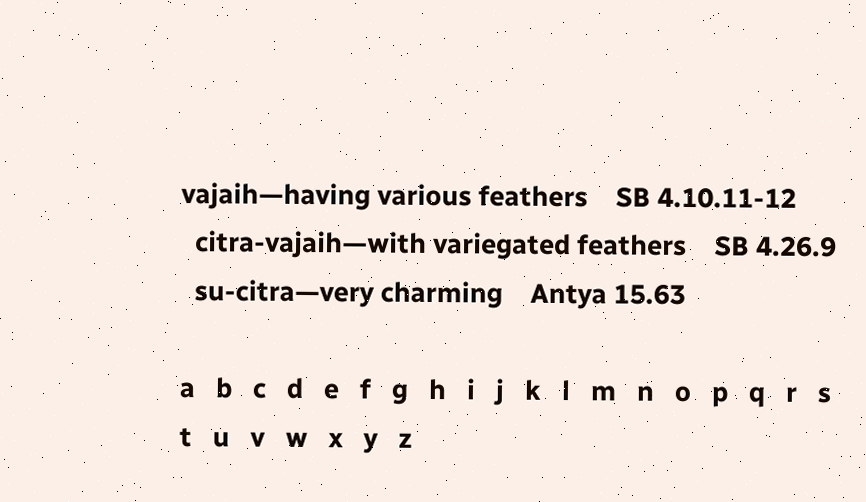vajaih—having various feathers    SB 4.10.11-12
  citra-vajaih—with variegated feathers    SB 4.26.9
  su-citra—very charming    Antya 15.63

a   b   c   d   e   f   g   h   i   j   k   l   m   n   o   p   q   r   s   t   u   v   w   x   y   z